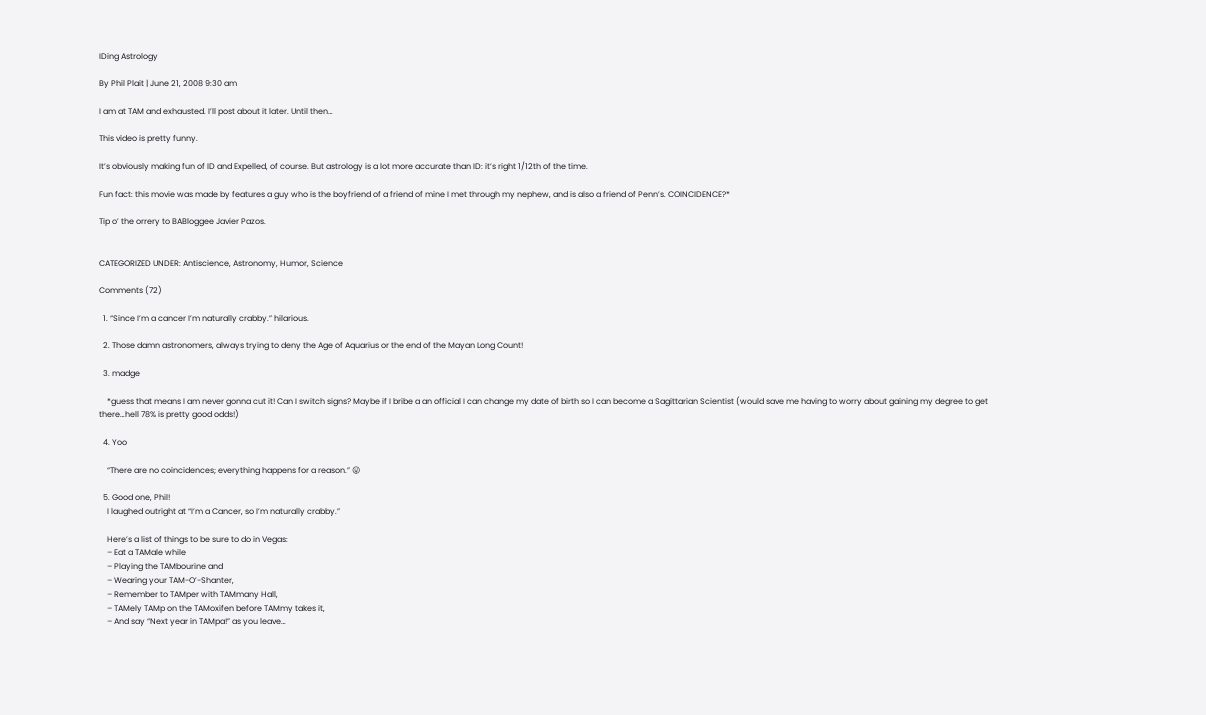IDing Astrology

By Phil Plait | June 21, 2008 9:30 am

I am at TAM and exhausted. I’ll post about it later. Until then…

This video is pretty funny.

It’s obviously making fun of ID and Expelled, of course. But astrology is a lot more accurate than ID: it’s right 1/12th of the time.

Fun fact: this movie was made by features a guy who is the boyfriend of a friend of mine I met through my nephew, and is also a friend of Penn’s. COINCIDENCE?*

Tip o’ the orrery to BABloggee Javier Pazos.


CATEGORIZED UNDER: Antiscience, Astronomy, Humor, Science

Comments (72)

  1. “Since I’m a cancer I’m naturally crabby.” hilarious.

  2. Those damn astronomers, always trying to deny the Age of Aquarius or the end of the Mayan Long Count!

  3. madge

    *guess that means I am never gonna cut it! Can I switch signs? Maybe if I bribe a an official I can change my date of birth so I can become a Sagittarian Scientist (would save me having to worry about gaining my degree to get there…hell 78% is pretty good odds!)

  4. Yoo

    “There are no coincidences; everything happens for a reason.” 😛

  5. Good one, Phil!
    I laughed outright at “I’m a Cancer, so I’m naturally crabby.”

    Here’s a list of things to be sure to do in Vegas:
    – Eat a TAMale while
    – Playing the TAMbourine and
    – Wearing your TAM-O’-Shanter,
    – Remember to TAMper with TAMmany Hall,
    – TAMely TAMp on the TAMoxifen before TAMmy takes it,
    – And say “Next year in TAMpa!” as you leave…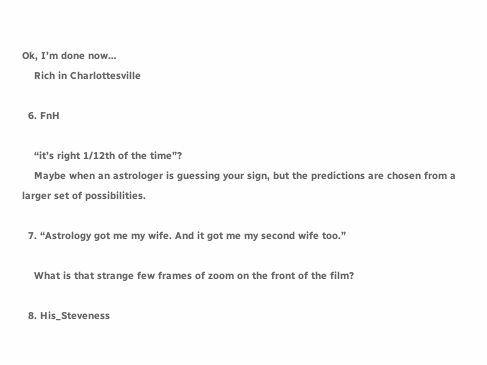Ok, I’m done now…
    Rich in Charlottesville

  6. FnH

    “it’s right 1/12th of the time”?
    Maybe when an astrologer is guessing your sign, but the predictions are chosen from a larger set of possibilities.

  7. “Astrology got me my wife. And it got me my second wife too.”

    What is that strange few frames of zoom on the front of the film?

  8. His_Steveness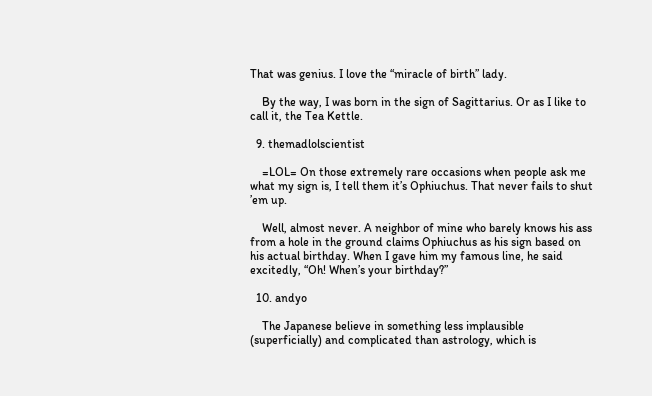That was genius. I love the “miracle of birth” lady.

    By the way, I was born in the sign of Sagittarius. Or as I like to call it, the Tea Kettle.

  9. themadlolscientist

    =LOL= On those extremely rare occasions when people ask me what my sign is, I tell them it’s Ophiuchus. That never fails to shut ’em up.

    Well, almost never. A neighbor of mine who barely knows his ass from a hole in the ground claims Ophiuchus as his sign based on his actual birthday. When I gave him my famous line, he said excitedly, “Oh! When’s your birthday?”

  10. andyo

    The Japanese believe in something less implausible (superficially) and complicated than astrology, which is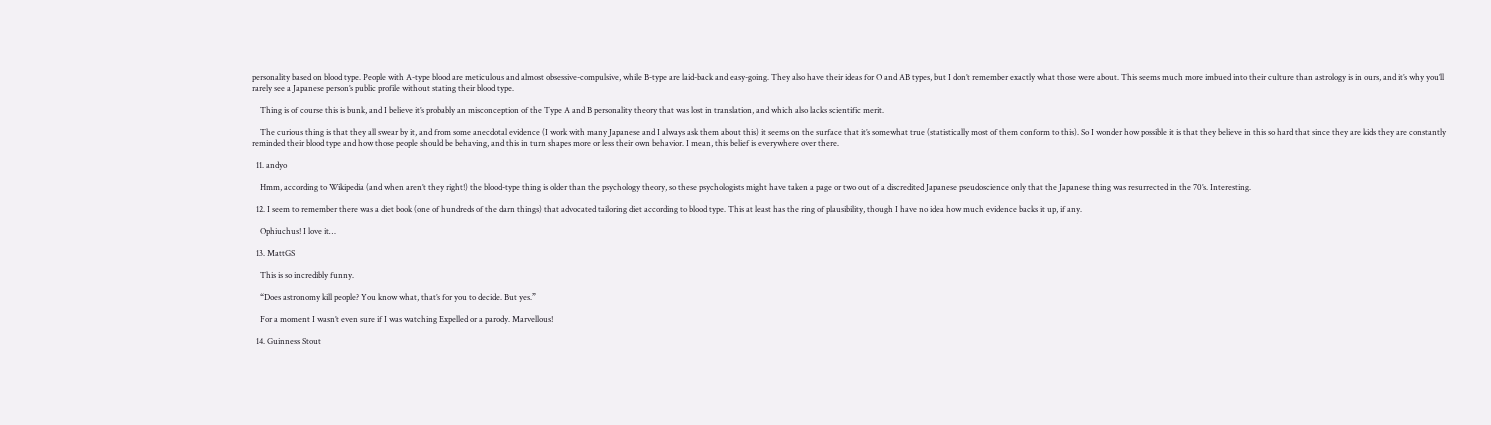personality based on blood type. People with A-type blood are meticulous and almost obsessive-compulsive, while B-type are laid-back and easy-going. They also have their ideas for O and AB types, but I don’t remember exactly what those were about. This seems much more imbued into their culture than astrology is in ours, and it’s why you’ll rarely see a Japanese person’s public profile without stating their blood type.

    Thing is of course this is bunk, and I believe it’s probably an misconception of the Type A and B personality theory that was lost in translation, and which also lacks scientific merit.

    The curious thing is that they all swear by it, and from some anecdotal evidence (I work with many Japanese and I always ask them about this) it seems on the surface that it’s somewhat true (statistically most of them conform to this). So I wonder how possible it is that they believe in this so hard that since they are kids they are constantly reminded their blood type and how those people should be behaving, and this in turn shapes more or less their own behavior. I mean, this belief is everywhere over there.

  11. andyo

    Hmm, according to Wikipedia (and when aren’t they right!) the blood-type thing is older than the psychology theory, so these psychologists might have taken a page or two out of a discredited Japanese pseudoscience only that the Japanese thing was resurrected in the 70’s. Interesting.

  12. I seem to remember there was a diet book (one of hundreds of the darn things) that advocated tailoring diet according to blood type. This at least has the ring of plausibility, though I have no idea how much evidence backs it up, if any.

    Ophiuchus! I love it…

  13. MattGS

    This is so incredibly funny.

    “Does astronomy kill people? You know what, that’s for you to decide. But yes.”

    For a moment I wasn’t even sure if I was watching Expelled or a parody. Marvellous!

  14. Guinness Stout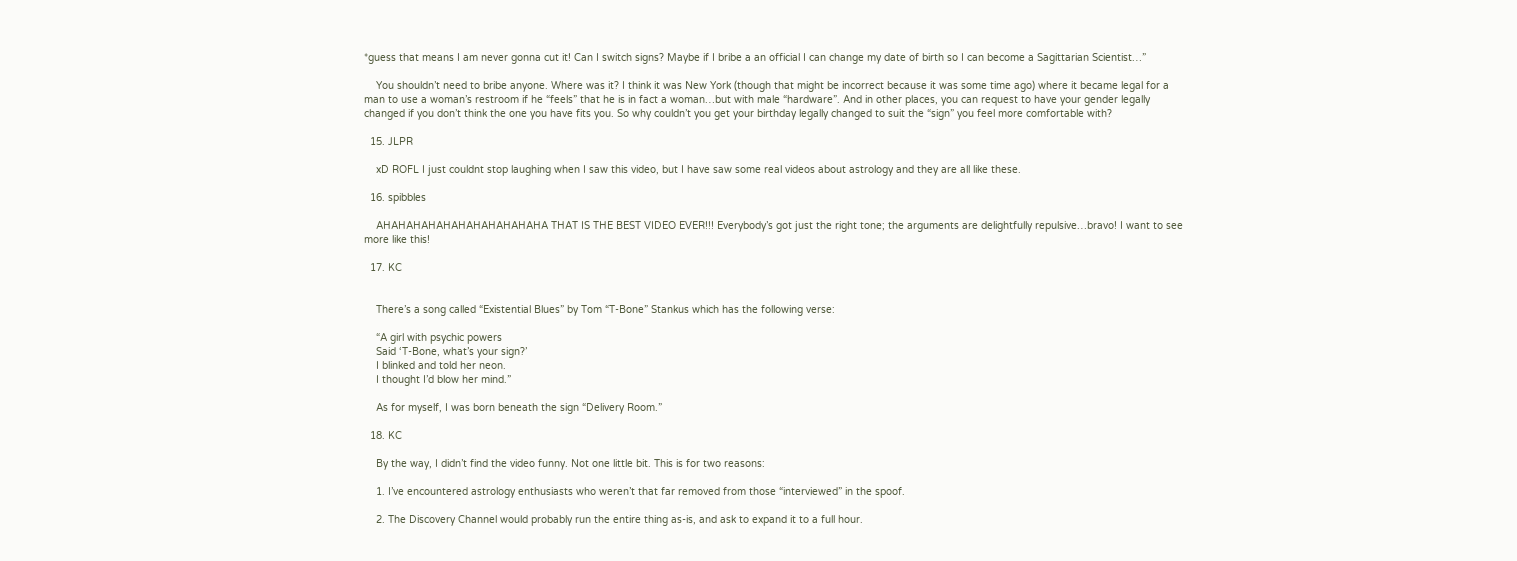*guess that means I am never gonna cut it! Can I switch signs? Maybe if I bribe a an official I can change my date of birth so I can become a Sagittarian Scientist…”

    You shouldn’t need to bribe anyone. Where was it? I think it was New York (though that might be incorrect because it was some time ago) where it became legal for a man to use a woman’s restroom if he “feels” that he is in fact a woman…but with male “hardware”. And in other places, you can request to have your gender legally changed if you don’t think the one you have fits you. So why couldn’t you get your birthday legally changed to suit the “sign” you feel more comfortable with?

  15. JLPR

    xD ROFL I just couldnt stop laughing when I saw this video, but I have saw some real videos about astrology and they are all like these.

  16. spibbles

    AHAHAHAHAHAHAHAHAHAHAHA THAT IS THE BEST VIDEO EVER!!! Everybody’s got just the right tone; the arguments are delightfully repulsive…bravo! I want to see more like this!

  17. KC


    There’s a song called “Existential Blues” by Tom “T-Bone” Stankus which has the following verse:

    “A girl with psychic powers
    Said ‘T-Bone, what’s your sign?’
    I blinked and told her neon.
    I thought I’d blow her mind.”

    As for myself, I was born beneath the sign “Delivery Room.”

  18. KC

    By the way, I didn’t find the video funny. Not one little bit. This is for two reasons:

    1. I’ve encountered astrology enthusiasts who weren’t that far removed from those “interviewed” in the spoof.

    2. The Discovery Channel would probably run the entire thing as-is, and ask to expand it to a full hour.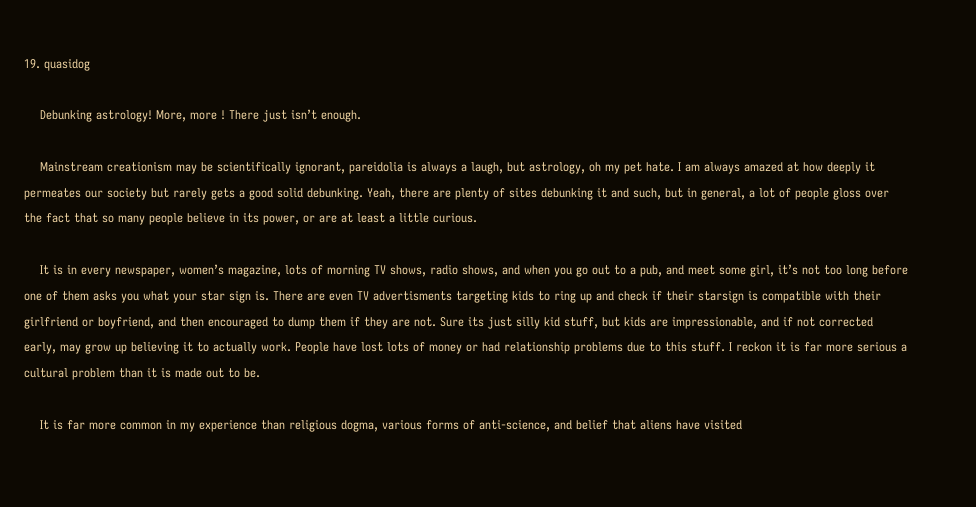19. quasidog

    Debunking astrology! More, more ! There just isn’t enough.

    Mainstream creationism may be scientifically ignorant, pareidolia is always a laugh, but astrology, oh my pet hate. I am always amazed at how deeply it permeates our society but rarely gets a good solid debunking. Yeah, there are plenty of sites debunking it and such, but in general, a lot of people gloss over the fact that so many people believe in its power, or are at least a little curious.

    It is in every newspaper, women’s magazine, lots of morning TV shows, radio shows, and when you go out to a pub, and meet some girl, it’s not too long before one of them asks you what your star sign is. There are even TV advertisments targeting kids to ring up and check if their starsign is compatible with their girlfriend or boyfriend, and then encouraged to dump them if they are not. Sure its just silly kid stuff, but kids are impressionable, and if not corrected early, may grow up believing it to actually work. People have lost lots of money or had relationship problems due to this stuff. I reckon it is far more serious a cultural problem than it is made out to be.

    It is far more common in my experience than religious dogma, various forms of anti-science, and belief that aliens have visited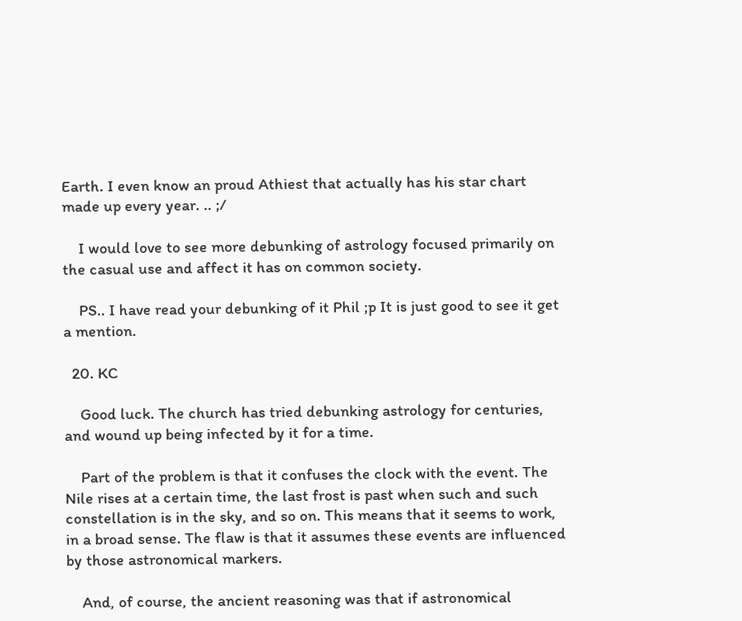Earth. I even know an proud Athiest that actually has his star chart made up every year. .. ;/

    I would love to see more debunking of astrology focused primarily on the casual use and affect it has on common society.

    PS.. I have read your debunking of it Phil ;p It is just good to see it get a mention.

  20. KC

    Good luck. The church has tried debunking astrology for centuries, and wound up being infected by it for a time.

    Part of the problem is that it confuses the clock with the event. The Nile rises at a certain time, the last frost is past when such and such constellation is in the sky, and so on. This means that it seems to work, in a broad sense. The flaw is that it assumes these events are influenced by those astronomical markers.

    And, of course, the ancient reasoning was that if astronomical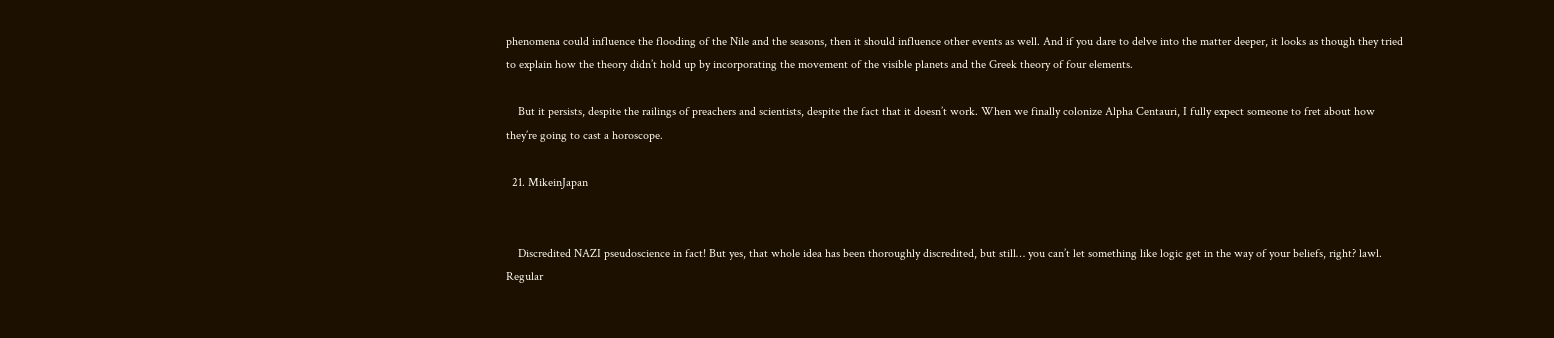phenomena could influence the flooding of the Nile and the seasons, then it should influence other events as well. And if you dare to delve into the matter deeper, it looks as though they tried to explain how the theory didn’t hold up by incorporating the movement of the visible planets and the Greek theory of four elements.

    But it persists, despite the railings of preachers and scientists, despite the fact that it doesn’t work. When we finally colonize Alpha Centauri, I fully expect someone to fret about how they’re going to cast a horoscope.

  21. MikeinJapan


    Discredited NAZI pseudoscience in fact! But yes, that whole idea has been thoroughly discredited, but still… you can’t let something like logic get in the way of your beliefs, right? lawl. Regular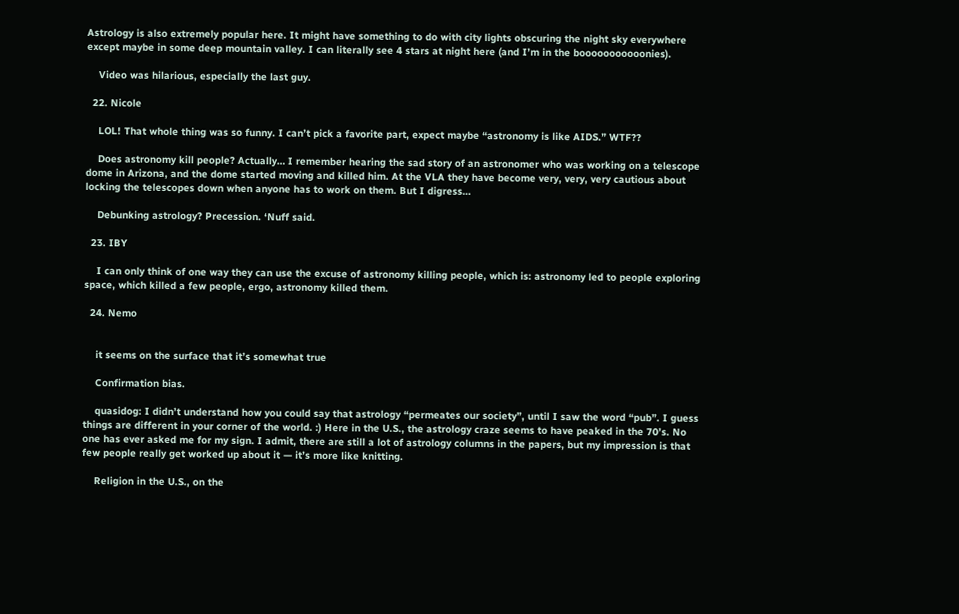Astrology is also extremely popular here. It might have something to do with city lights obscuring the night sky everywhere except maybe in some deep mountain valley. I can literally see 4 stars at night here (and I’m in the booooooooooonies).

    Video was hilarious, especially the last guy.

  22. Nicole

    LOL! That whole thing was so funny. I can’t pick a favorite part, expect maybe “astronomy is like AIDS.” WTF??

    Does astronomy kill people? Actually… I remember hearing the sad story of an astronomer who was working on a telescope dome in Arizona, and the dome started moving and killed him. At the VLA they have become very, very, very cautious about locking the telescopes down when anyone has to work on them. But I digress…

    Debunking astrology? Precession. ‘Nuff said.

  23. IBY

    I can only think of one way they can use the excuse of astronomy killing people, which is: astronomy led to people exploring space, which killed a few people, ergo, astronomy killed them.

  24. Nemo


    it seems on the surface that it’s somewhat true

    Confirmation bias.

    quasidog: I didn’t understand how you could say that astrology “permeates our society”, until I saw the word “pub”. I guess things are different in your corner of the world. :) Here in the U.S., the astrology craze seems to have peaked in the 70’s. No one has ever asked me for my sign. I admit, there are still a lot of astrology columns in the papers, but my impression is that few people really get worked up about it — it’s more like knitting.

    Religion in the U.S., on the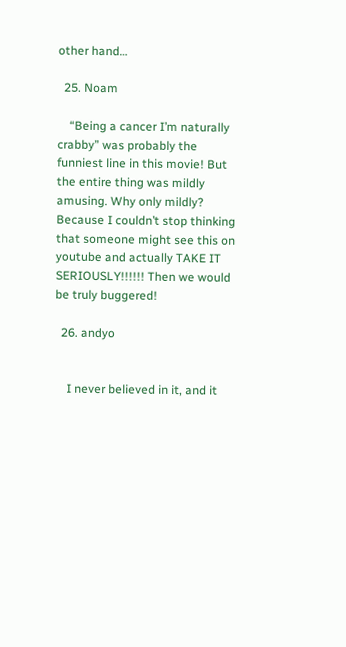other hand…

  25. Noam

    “Being a cancer I’m naturally crabby” was probably the funniest line in this movie! But the entire thing was mildly amusing. Why only mildly? Because I couldn’t stop thinking that someone might see this on youtube and actually TAKE IT SERIOUSLY!!!!!! Then we would be truly buggered!

  26. andyo


    I never believed in it, and it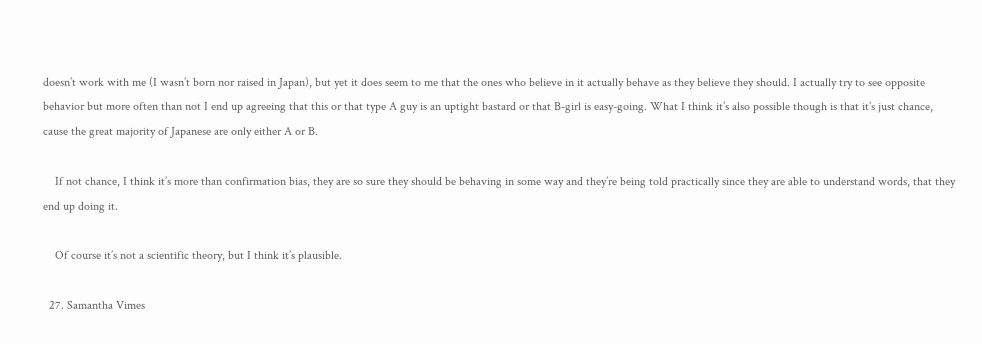doesn’t work with me (I wasn’t born nor raised in Japan), but yet it does seem to me that the ones who believe in it actually behave as they believe they should. I actually try to see opposite behavior but more often than not I end up agreeing that this or that type A guy is an uptight bastard or that B-girl is easy-going. What I think it’s also possible though is that it’s just chance, cause the great majority of Japanese are only either A or B.

    If not chance, I think it’s more than confirmation bias, they are so sure they should be behaving in some way and they’re being told practically since they are able to understand words, that they end up doing it.

    Of course it’s not a scientific theory, but I think it’s plausible.

  27. Samantha Vimes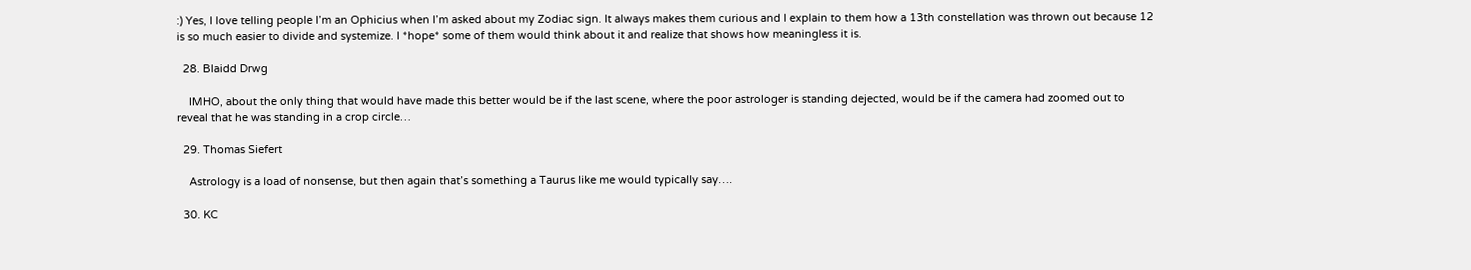:) Yes, I love telling people I’m an Ophicius when I’m asked about my Zodiac sign. It always makes them curious and I explain to them how a 13th constellation was thrown out because 12 is so much easier to divide and systemize. I *hope* some of them would think about it and realize that shows how meaningless it is.

  28. Blaidd Drwg

    IMHO, about the only thing that would have made this better would be if the last scene, where the poor astrologer is standing dejected, would be if the camera had zoomed out to reveal that he was standing in a crop circle…

  29. Thomas Siefert

    Astrology is a load of nonsense, but then again that’s something a Taurus like me would typically say….

  30. KC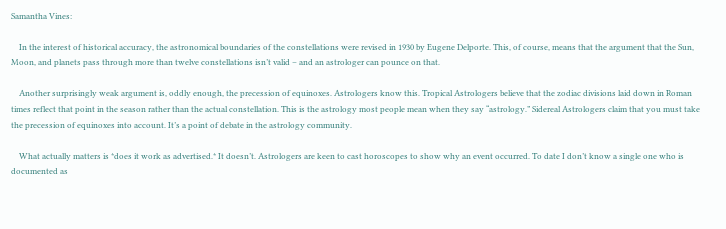Samantha Vines:

    In the interest of historical accuracy, the astronomical boundaries of the constellations were revised in 1930 by Eugene Delporte. This, of course, means that the argument that the Sun, Moon, and planets pass through more than twelve constellations isn’t valid – and an astrologer can pounce on that.

    Another surprisingly weak argument is, oddly enough, the precession of equinoxes. Astrologers know this. Tropical Astrologers believe that the zodiac divisions laid down in Roman times reflect that point in the season rather than the actual constellation. This is the astrology most people mean when they say “astrology.” Sidereal Astrologers claim that you must take the precession of equinoxes into account. It’s a point of debate in the astrology community.

    What actually matters is *does it work as advertised.* It doesn’t. Astrologers are keen to cast horoscopes to show why an event occurred. To date I don’t know a single one who is documented as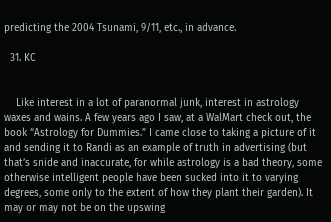predicting the 2004 Tsunami, 9/11, etc., in advance.

  31. KC


    Like interest in a lot of paranormal junk, interest in astrology waxes and wains. A few years ago I saw, at a WalMart check out, the book “Astrology for Dummies.” I came close to taking a picture of it and sending it to Randi as an example of truth in advertising (but that’s snide and inaccurate, for while astrology is a bad theory, some otherwise intelligent people have been sucked into it to varying degrees, some only to the extent of how they plant their garden). It may or may not be on the upswing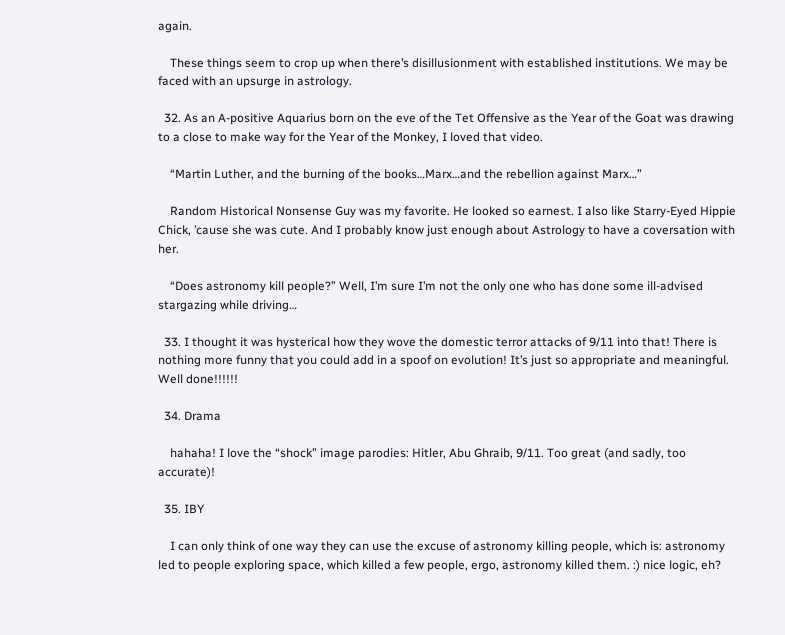again.

    These things seem to crop up when there’s disillusionment with established institutions. We may be faced with an upsurge in astrology.

  32. As an A-positive Aquarius born on the eve of the Tet Offensive as the Year of the Goat was drawing to a close to make way for the Year of the Monkey, I loved that video.

    “Martin Luther, and the burning of the books…Marx…and the rebellion against Marx…”

    Random Historical Nonsense Guy was my favorite. He looked so earnest. I also like Starry-Eyed Hippie Chick, ’cause she was cute. And I probably know just enough about Astrology to have a coversation with her.

    “Does astronomy kill people?” Well, I’m sure I’m not the only one who has done some ill-advised stargazing while driving…

  33. I thought it was hysterical how they wove the domestic terror attacks of 9/11 into that! There is nothing more funny that you could add in a spoof on evolution! It’s just so appropriate and meaningful. Well done!!!!!!

  34. Drama

    hahaha! I love the “shock” image parodies: Hitler, Abu Ghraib, 9/11. Too great (and sadly, too accurate)!

  35. IBY

    I can only think of one way they can use the excuse of astronomy killing people, which is: astronomy led to people exploring space, which killed a few people, ergo, astronomy killed them. :) nice logic, eh?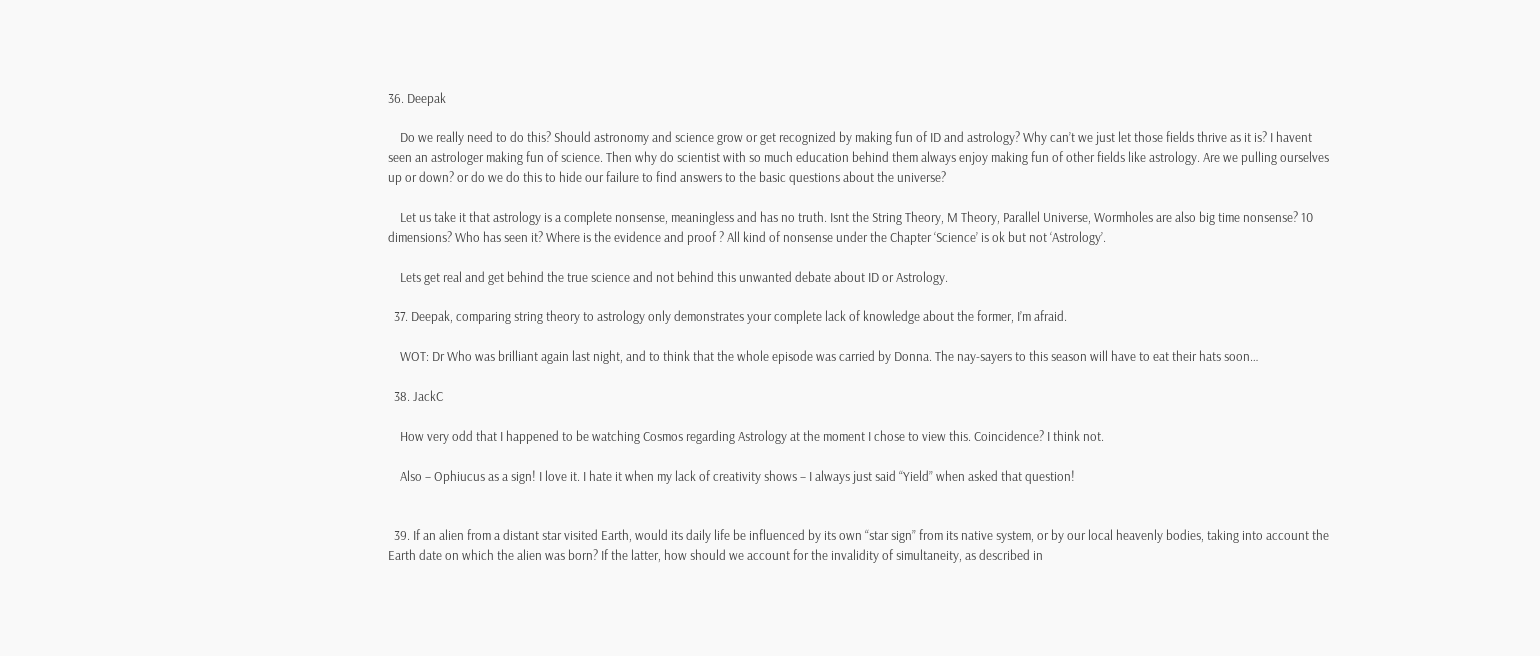36. Deepak

    Do we really need to do this? Should astronomy and science grow or get recognized by making fun of ID and astrology? Why can’t we just let those fields thrive as it is? I havent seen an astrologer making fun of science. Then why do scientist with so much education behind them always enjoy making fun of other fields like astrology. Are we pulling ourselves up or down? or do we do this to hide our failure to find answers to the basic questions about the universe?

    Let us take it that astrology is a complete nonsense, meaningless and has no truth. Isnt the String Theory, M Theory, Parallel Universe, Wormholes are also big time nonsense? 10 dimensions? Who has seen it? Where is the evidence and proof ? All kind of nonsense under the Chapter ‘Science’ is ok but not ‘Astrology’.

    Lets get real and get behind the true science and not behind this unwanted debate about ID or Astrology.

  37. Deepak, comparing string theory to astrology only demonstrates your complete lack of knowledge about the former, I’m afraid.

    WOT: Dr Who was brilliant again last night, and to think that the whole episode was carried by Donna. The nay-sayers to this season will have to eat their hats soon…

  38. JackC

    How very odd that I happened to be watching Cosmos regarding Astrology at the moment I chose to view this. Coincidence? I think not.

    Also – Ophiucus as a sign! I love it. I hate it when my lack of creativity shows – I always just said “Yield” when asked that question!


  39. If an alien from a distant star visited Earth, would its daily life be influenced by its own “star sign” from its native system, or by our local heavenly bodies, taking into account the Earth date on which the alien was born? If the latter, how should we account for the invalidity of simultaneity, as described in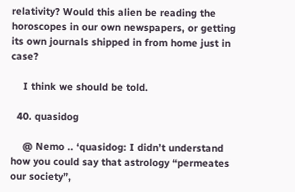relativity? Would this alien be reading the horoscopes in our own newspapers, or getting its own journals shipped in from home just in case?

    I think we should be told.

  40. quasidog

    @ Nemo .. ‘quasidog: I didn’t understand how you could say that astrology “permeates our society”,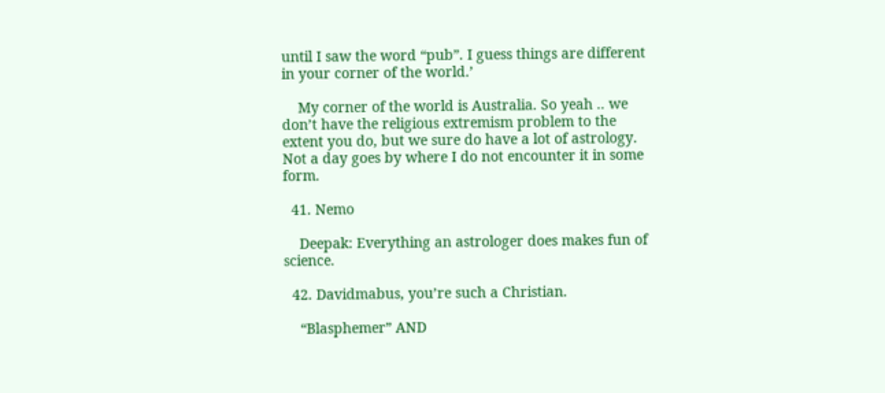until I saw the word “pub”. I guess things are different in your corner of the world.’

    My corner of the world is Australia. So yeah .. we don’t have the religious extremism problem to the extent you do, but we sure do have a lot of astrology. Not a day goes by where I do not encounter it in some form.

  41. Nemo

    Deepak: Everything an astrologer does makes fun of science.

  42. Davidmabus, you’re such a Christian.

    “Blasphemer” AND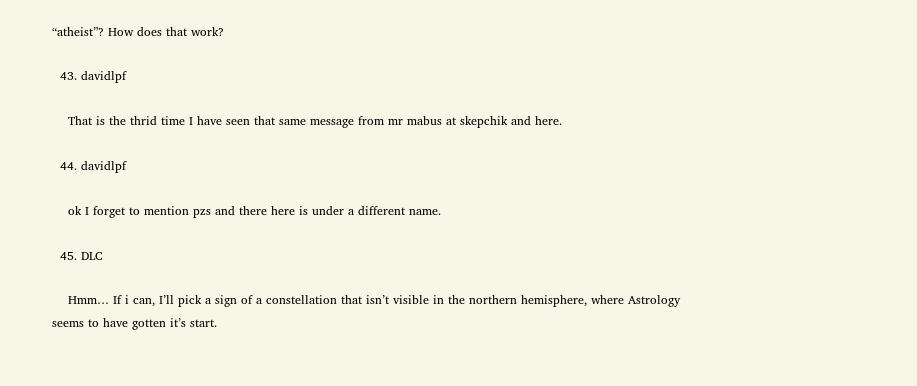“atheist”? How does that work?

  43. davidlpf

    That is the thrid time I have seen that same message from mr mabus at skepchik and here.

  44. davidlpf

    ok I forget to mention pzs and there here is under a different name.

  45. DLC

    Hmm… If i can, I’ll pick a sign of a constellation that isn’t visible in the northern hemisphere, where Astrology seems to have gotten it’s start.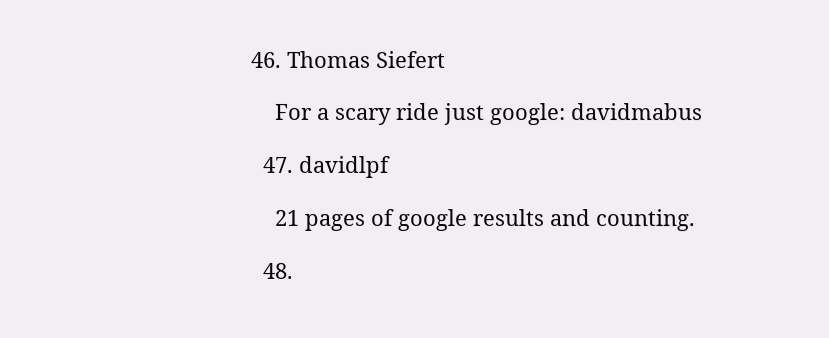46. Thomas Siefert

    For a scary ride just google: davidmabus

  47. davidlpf

    21 pages of google results and counting.

  48.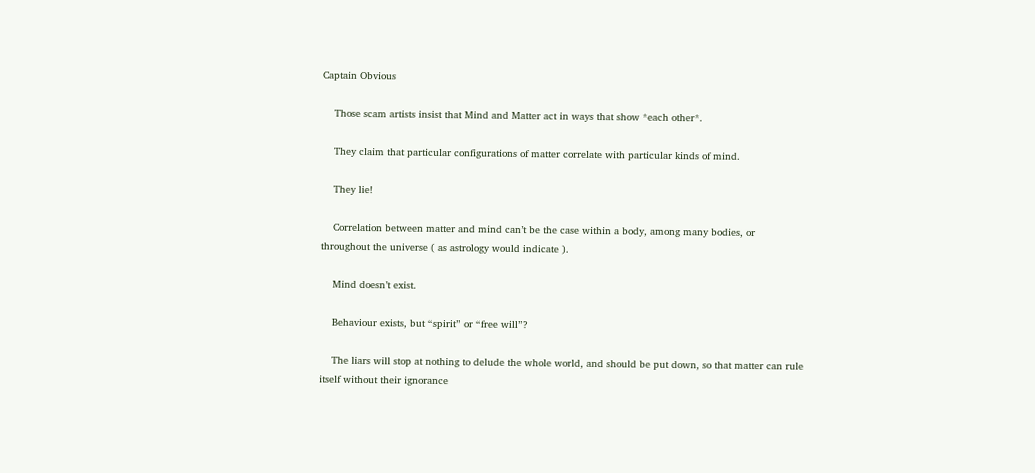Captain Obvious

    Those scam artists insist that Mind and Matter act in ways that show *each other*.

    They claim that particular configurations of matter correlate with particular kinds of mind.

    They lie!

    Correlation between matter and mind can’t be the case within a body, among many bodies, or throughout the universe ( as astrology would indicate ).

    Mind doesn’t exist.

    Behaviour exists, but “spirit” or “free will”?

    The liars will stop at nothing to delude the whole world, and should be put down, so that matter can rule itself without their ignorance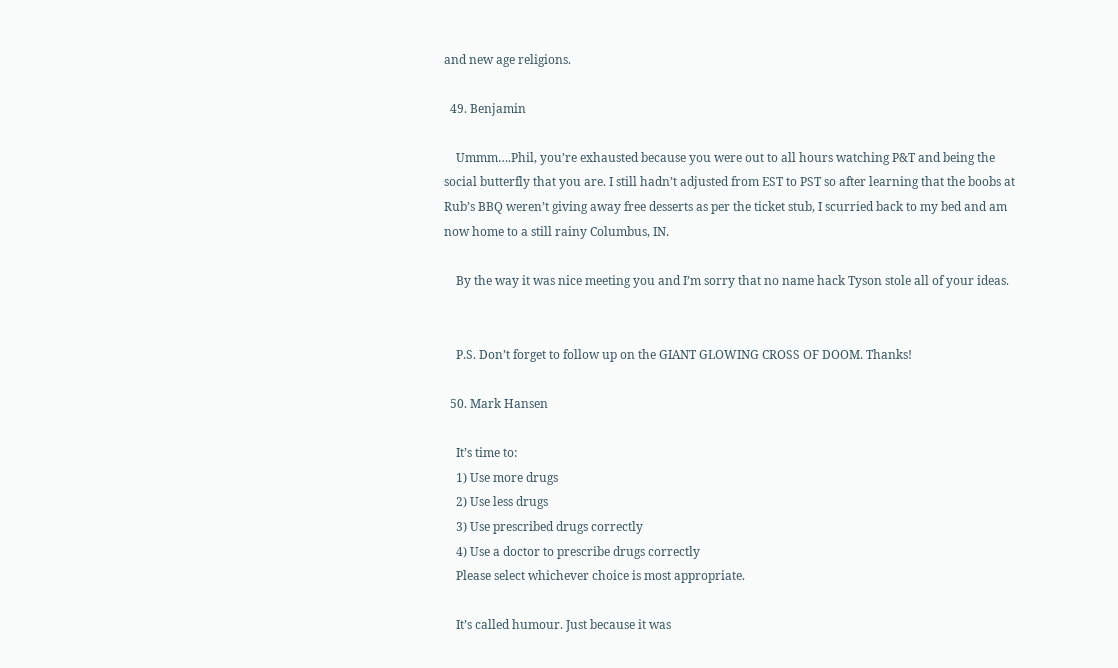and new age religions.

  49. Benjamin

    Ummm….Phil, you’re exhausted because you were out to all hours watching P&T and being the social butterfly that you are. I still hadn’t adjusted from EST to PST so after learning that the boobs at Rub’s BBQ weren’t giving away free desserts as per the ticket stub, I scurried back to my bed and am now home to a still rainy Columbus, IN.

    By the way it was nice meeting you and I’m sorry that no name hack Tyson stole all of your ideas.


    P.S. Don’t forget to follow up on the GIANT GLOWING CROSS OF DOOM. Thanks!

  50. Mark Hansen

    It’s time to:
    1) Use more drugs
    2) Use less drugs
    3) Use prescribed drugs correctly
    4) Use a doctor to prescribe drugs correctly
    Please select whichever choice is most appropriate.

    It’s called humour. Just because it was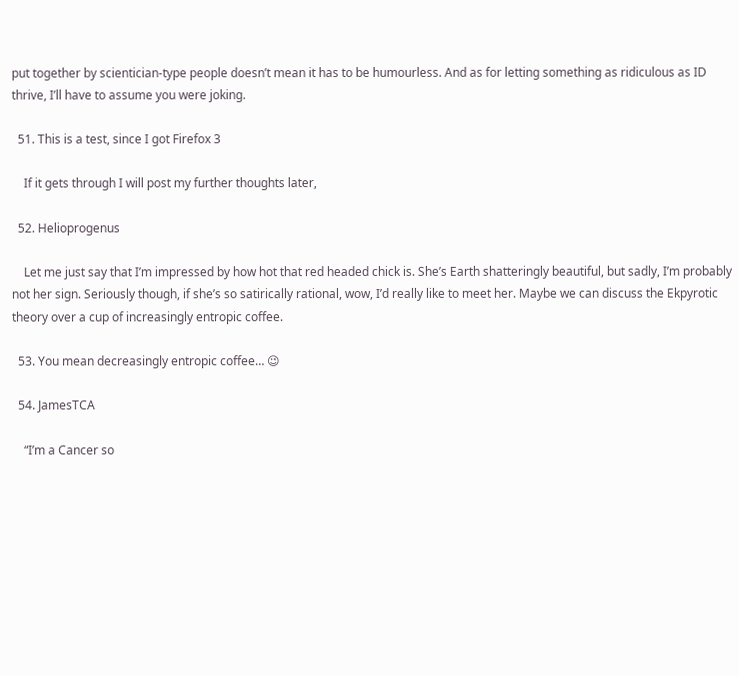put together by scientician-type people doesn’t mean it has to be humourless. And as for letting something as ridiculous as ID thrive, I’ll have to assume you were joking.

  51. This is a test, since I got Firefox 3

    If it gets through I will post my further thoughts later,

  52. Helioprogenus

    Let me just say that I’m impressed by how hot that red headed chick is. She’s Earth shatteringly beautiful, but sadly, I’m probably not her sign. Seriously though, if she’s so satirically rational, wow, I’d really like to meet her. Maybe we can discuss the Ekpyrotic theory over a cup of increasingly entropic coffee.

  53. You mean decreasingly entropic coffee… 😉

  54. JamesTCA

    “I’m a Cancer so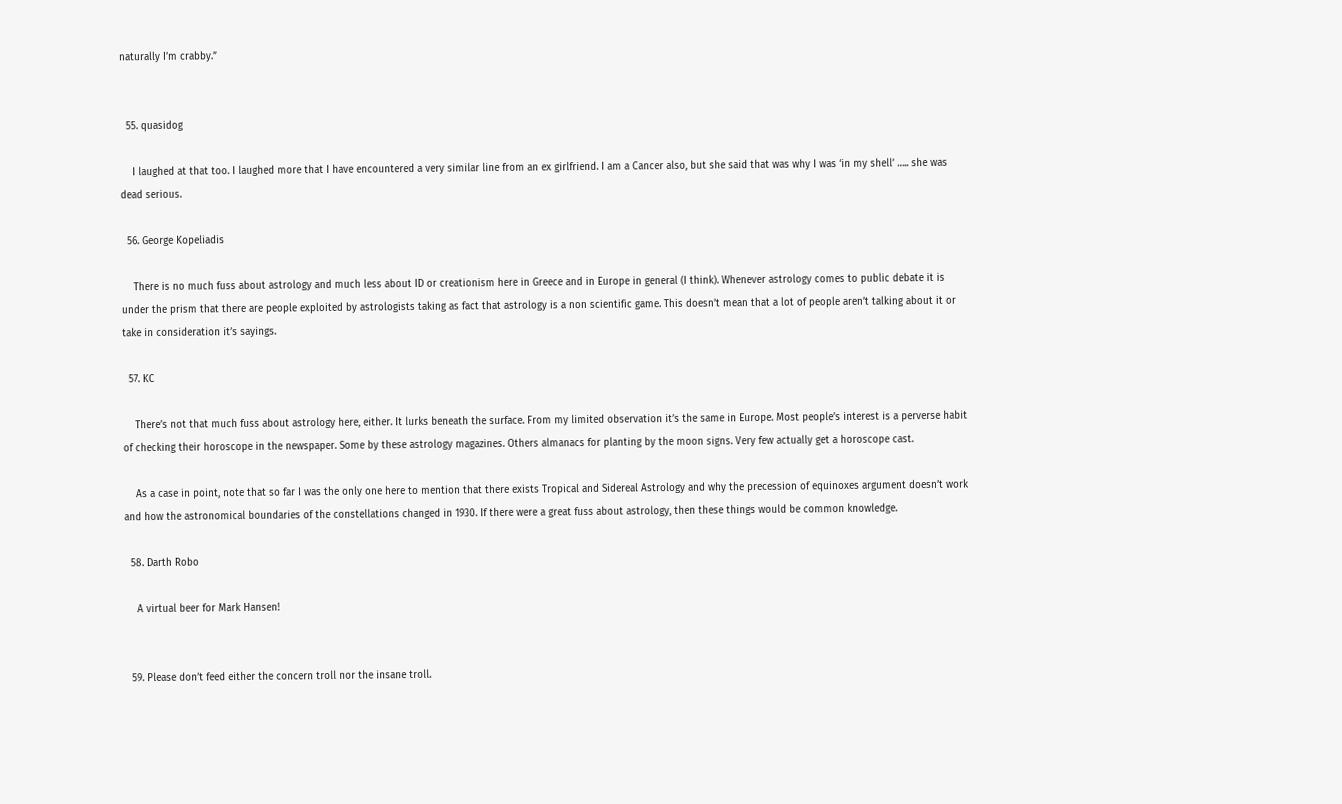naturally I’m crabby.”


  55. quasidog

    I laughed at that too. I laughed more that I have encountered a very similar line from an ex girlfriend. I am a Cancer also, but she said that was why I was ‘in my shell’ ….. she was dead serious.

  56. George Kopeliadis

    There is no much fuss about astrology and much less about ID or creationism here in Greece and in Europe in general (I think). Whenever astrology comes to public debate it is under the prism that there are people exploited by astrologists taking as fact that astrology is a non scientific game. This doesn’t mean that a lot of people aren’t talking about it or take in consideration it’s sayings.

  57. KC

    There’s not that much fuss about astrology here, either. It lurks beneath the surface. From my limited observation it’s the same in Europe. Most people’s interest is a perverse habit of checking their horoscope in the newspaper. Some by these astrology magazines. Others almanacs for planting by the moon signs. Very few actually get a horoscope cast.

    As a case in point, note that so far I was the only one here to mention that there exists Tropical and Sidereal Astrology and why the precession of equinoxes argument doesn’t work and how the astronomical boundaries of the constellations changed in 1930. If there were a great fuss about astrology, then these things would be common knowledge.

  58. Darth Robo

    A virtual beer for Mark Hansen!


  59. Please don’t feed either the concern troll nor the insane troll.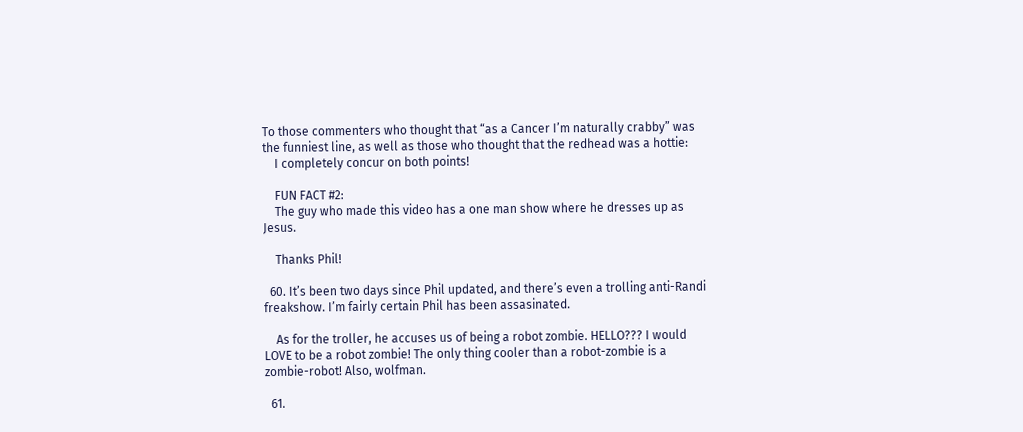To those commenters who thought that “as a Cancer I’m naturally crabby” was the funniest line, as well as those who thought that the redhead was a hottie:
    I completely concur on both points!

    FUN FACT #2:
    The guy who made this video has a one man show where he dresses up as Jesus.

    Thanks Phil!

  60. It’s been two days since Phil updated, and there’s even a trolling anti-Randi freakshow. I’m fairly certain Phil has been assasinated.

    As for the troller, he accuses us of being a robot zombie. HELLO??? I would LOVE to be a robot zombie! The only thing cooler than a robot-zombie is a zombie-robot! Also, wolfman.

  61.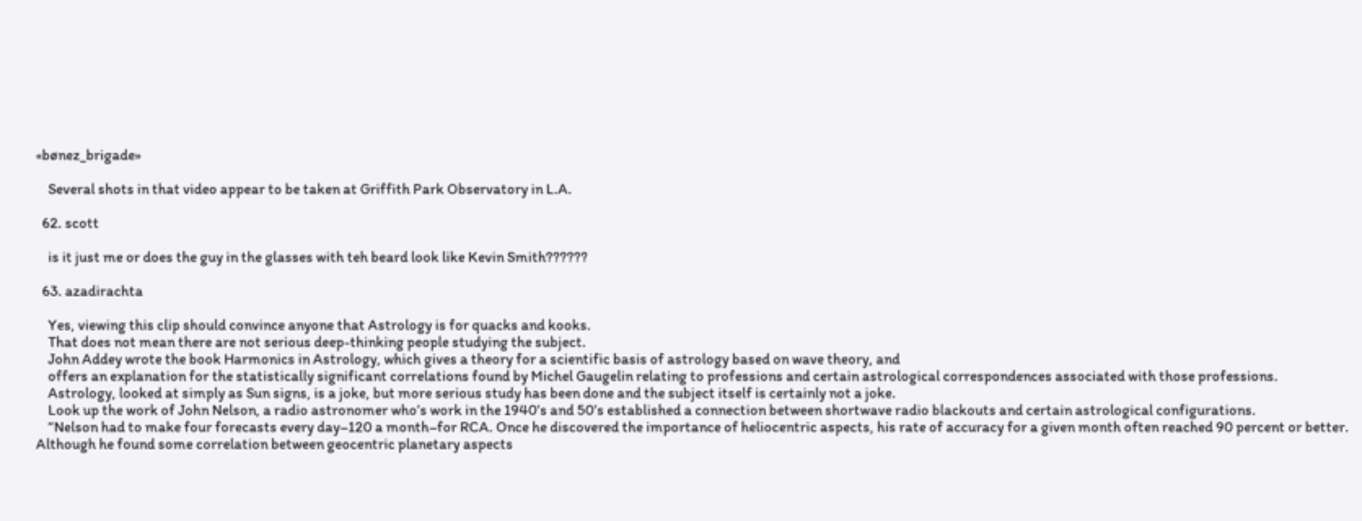«bønez_brigade»

    Several shots in that video appear to be taken at Griffith Park Observatory in L.A.

  62. scott

    is it just me or does the guy in the glasses with teh beard look like Kevin Smith??????

  63. azadirachta

    Yes, viewing this clip should convince anyone that Astrology is for quacks and kooks.
    That does not mean there are not serious deep-thinking people studying the subject.
    John Addey wrote the book Harmonics in Astrology, which gives a theory for a scientific basis of astrology based on wave theory, and
    offers an explanation for the statistically significant correlations found by Michel Gaugelin relating to professions and certain astrological correspondences associated with those professions.
    Astrology, looked at simply as Sun signs, is a joke, but more serious study has been done and the subject itself is certainly not a joke.
    Look up the work of John Nelson, a radio astronomer who’s work in the 1940’s and 50’s established a connection between shortwave radio blackouts and certain astrological configurations.
    “Nelson had to make four forecasts every day–120 a month–for RCA. Once he discovered the importance of heliocentric aspects, his rate of accuracy for a given month often reached 90 percent or better. Although he found some correlation between geocentric planetary aspects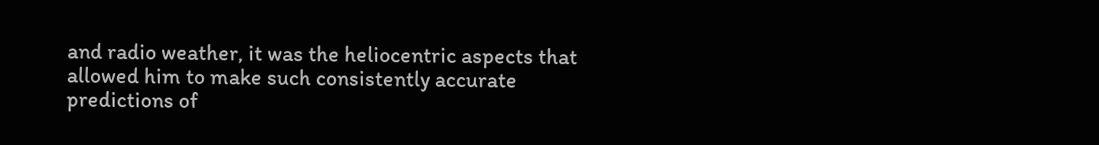and radio weather, it was the heliocentric aspects that allowed him to make such consistently accurate predictions of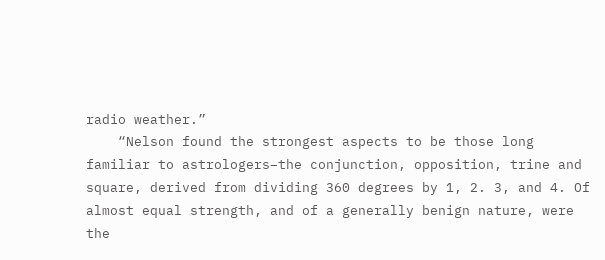radio weather.”
    “Nelson found the strongest aspects to be those long familiar to astrologers–the conjunction, opposition, trine and square, derived from dividing 360 degrees by 1, 2. 3, and 4. Of almost equal strength, and of a generally benign nature, were the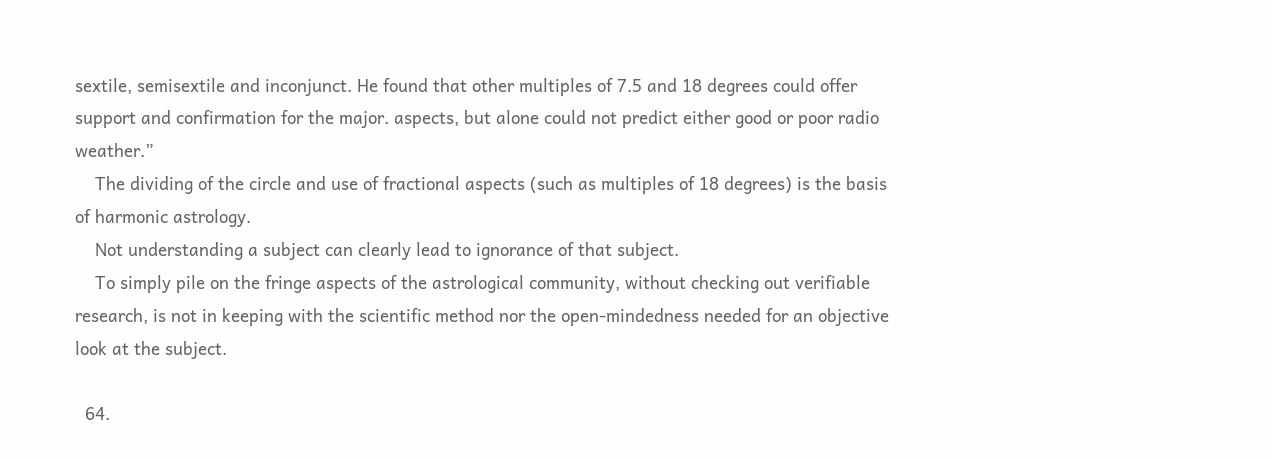sextile, semisextile and inconjunct. He found that other multiples of 7.5 and 18 degrees could offer support and confirmation for the major. aspects, but alone could not predict either good or poor radio weather.”
    The dividing of the circle and use of fractional aspects (such as multiples of 18 degrees) is the basis of harmonic astrology.
    Not understanding a subject can clearly lead to ignorance of that subject.
    To simply pile on the fringe aspects of the astrological community, without checking out verifiable research, is not in keeping with the scientific method nor the open-mindedness needed for an objective look at the subject.

  64.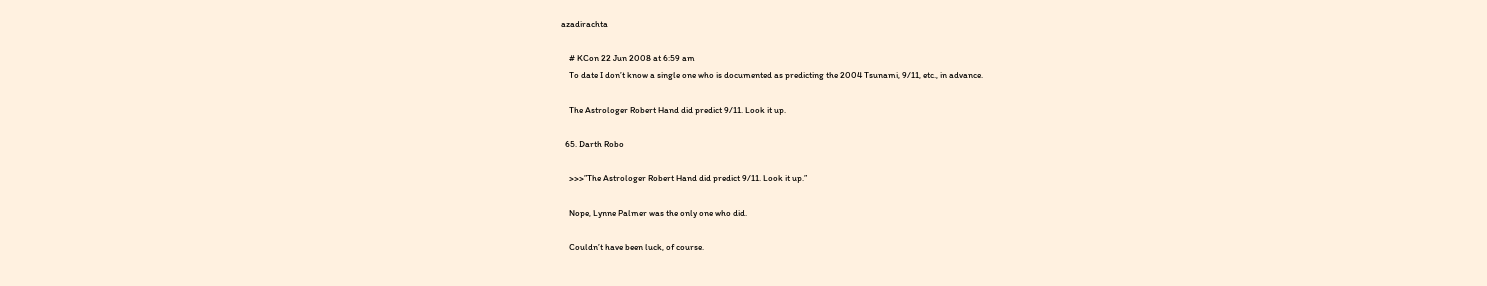azadirachta

    # KCon 22 Jun 2008 at 6:59 am
    To date I don’t know a single one who is documented as predicting the 2004 Tsunami, 9/11, etc., in advance.

    The Astrologer Robert Hand did predict 9/11. Look it up.

  65. Darth Robo

    >>>”The Astrologer Robert Hand did predict 9/11. Look it up.”

    Nope, Lynne Palmer was the only one who did.

    Couldn’t have been luck, of course.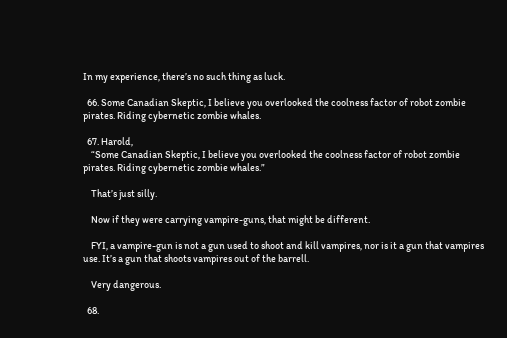In my experience, there’s no such thing as luck.

  66. Some Canadian Skeptic, I believe you overlooked the coolness factor of robot zombie pirates. Riding cybernetic zombie whales.

  67. Harold,
    “Some Canadian Skeptic, I believe you overlooked the coolness factor of robot zombie pirates. Riding cybernetic zombie whales.”

    That’s just silly.

    Now if they were carrying vampire-guns, that might be different.

    FYI, a vampire-gun is not a gun used to shoot and kill vampires, nor is it a gun that vampires use. It’s a gun that shoots vampires out of the barrell.

    Very dangerous.

  68.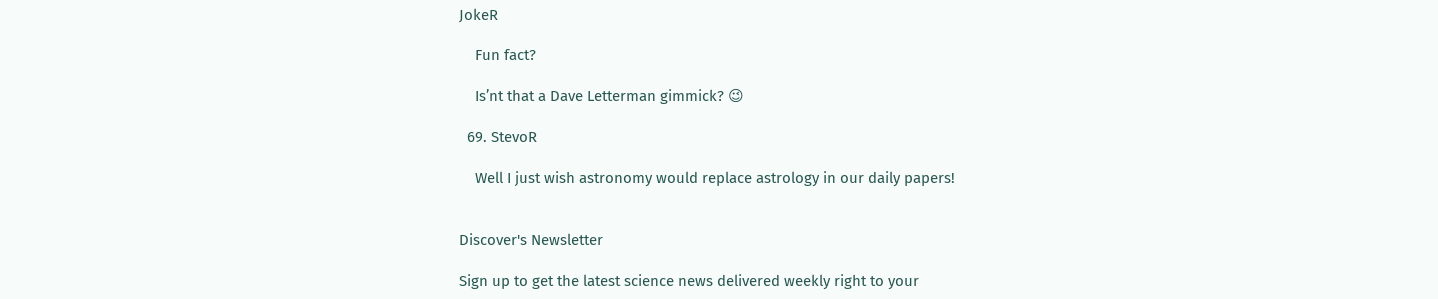JokeR

    Fun fact?

    Is’nt that a Dave Letterman gimmick? 😉

  69. StevoR

    Well I just wish astronomy would replace astrology in our daily papers!


Discover's Newsletter

Sign up to get the latest science news delivered weekly right to your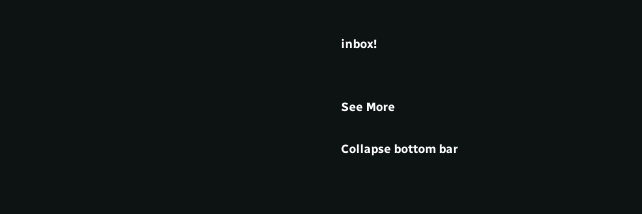inbox!


See More

Collapse bottom bar